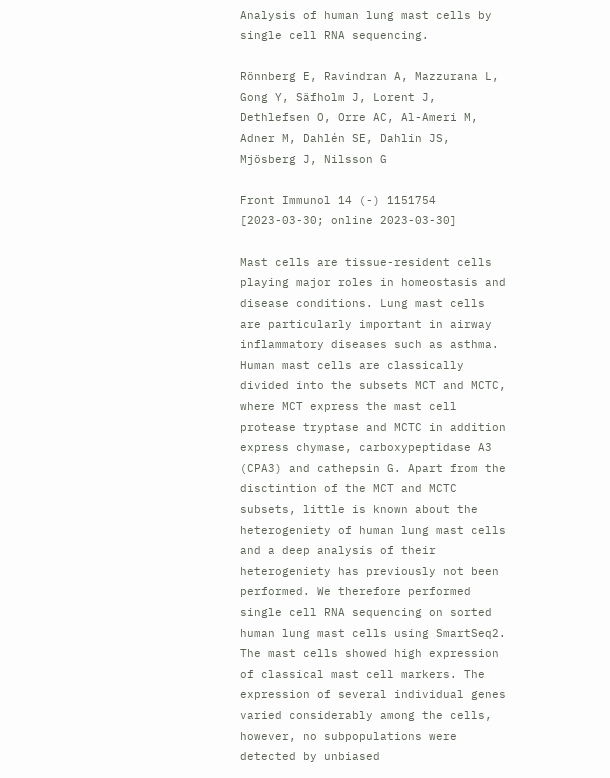Analysis of human lung mast cells by single cell RNA sequencing.

Rönnberg E, Ravindran A, Mazzurana L, Gong Y, Säfholm J, Lorent J, Dethlefsen O, Orre AC, Al-Ameri M, Adner M, Dahlén SE, Dahlin JS, Mjösberg J, Nilsson G

Front Immunol 14 (-) 1151754 [2023-03-30; online 2023-03-30]

Mast cells are tissue-resident cells playing major roles in homeostasis and disease conditions. Lung mast cells are particularly important in airway inflammatory diseases such as asthma. Human mast cells are classically divided into the subsets MCT and MCTC, where MCT express the mast cell protease tryptase and MCTC in addition express chymase, carboxypeptidase A3 (CPA3) and cathepsin G. Apart from the disctintion of the MCT and MCTC subsets, little is known about the heterogeniety of human lung mast cells and a deep analysis of their heterogeniety has previously not been performed. We therefore performed single cell RNA sequencing on sorted human lung mast cells using SmartSeq2. The mast cells showed high expression of classical mast cell markers. The expression of several individual genes varied considerably among the cells, however, no subpopulations were detected by unbiased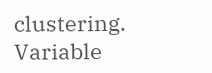clustering. Variable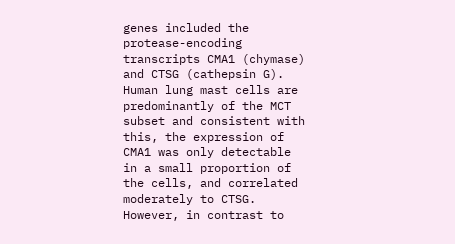genes included the protease-encoding transcripts CMA1 (chymase) and CTSG (cathepsin G). Human lung mast cells are predominantly of the MCT subset and consistent with this, the expression of CMA1 was only detectable in a small proportion of the cells, and correlated moderately to CTSG. However, in contrast to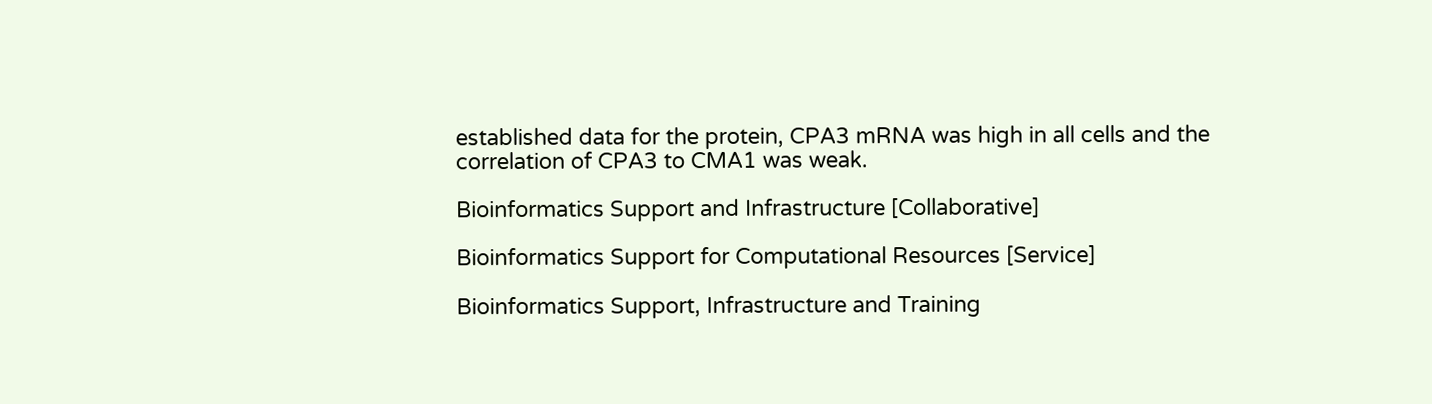established data for the protein, CPA3 mRNA was high in all cells and the correlation of CPA3 to CMA1 was weak.

Bioinformatics Support and Infrastructure [Collaborative]

Bioinformatics Support for Computational Resources [Service]

Bioinformatics Support, Infrastructure and Training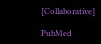[Collaborative]

PubMed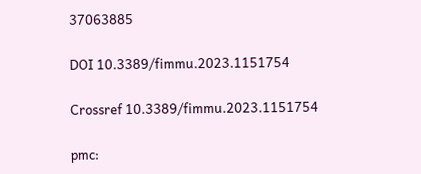37063885

DOI 10.3389/fimmu.2023.1151754

Crossref 10.3389/fimmu.2023.1151754

pmc: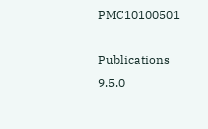PMC10100501

Publications 9.5.0